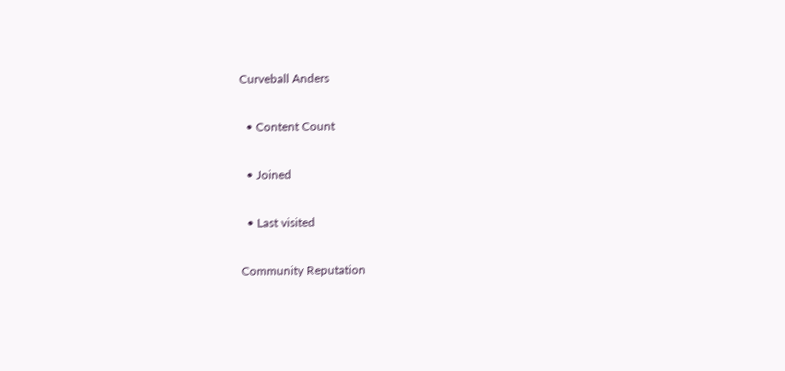Curveball Anders

  • Content Count

  • Joined

  • Last visited

Community Reputation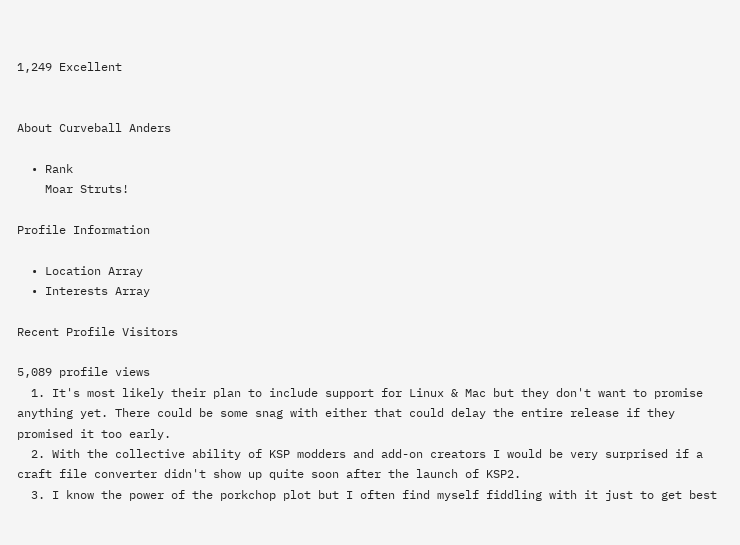1,249 Excellent


About Curveball Anders

  • Rank
    Moar Struts!

Profile Information

  • Location Array
  • Interests Array

Recent Profile Visitors

5,089 profile views
  1. It's most likely their plan to include support for Linux & Mac but they don't want to promise anything yet. There could be some snag with either that could delay the entire release if they promised it too early.
  2. With the collective ability of KSP modders and add-on creators I would be very surprised if a craft file converter didn't show up quite soon after the launch of KSP2.
  3. I know the power of the porkchop plot but I often find myself fiddling with it just to get best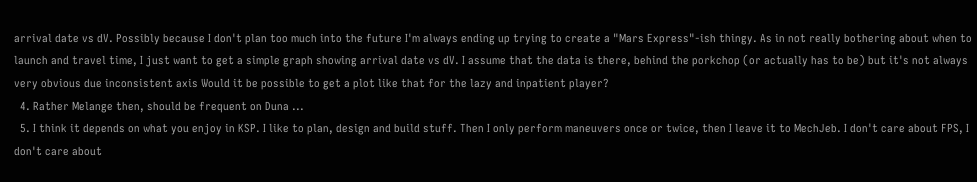arrival date vs dV. Possibly because I don't plan too much into the future I'm always ending up trying to create a "Mars Express"-ish thingy. As in not really bothering about when to launch and travel time, I just want to get a simple graph showing arrival date vs dV. I assume that the data is there, behind the porkchop (or actually has to be) but it's not always very obvious due inconsistent axis Would it be possible to get a plot like that for the lazy and inpatient player?
  4. Rather Melange then, should be frequent on Duna ...
  5. I think it depends on what you enjoy in KSP. I like to plan, design and build stuff. Then I only perform maneuvers once or twice, then I leave it to MechJeb. I don't care about FPS, I don't care about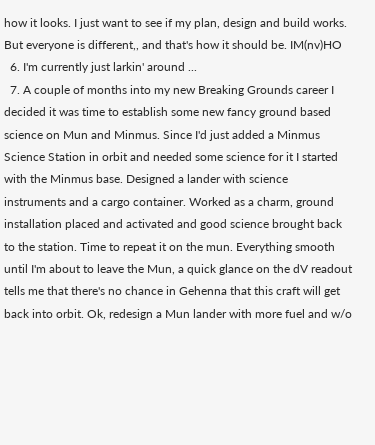how it looks. I just want to see if my plan, design and build works. But everyone is different,, and that's how it should be. IM(nv)HO
  6. I'm currently just larkin' around ...
  7. A couple of months into my new Breaking Grounds career I decided it was time to establish some new fancy ground based science on Mun and Minmus. Since I'd just added a Minmus Science Station in orbit and needed some science for it I started with the Minmus base. Designed a lander with science instruments and a cargo container. Worked as a charm, ground installation placed and activated and good science brought back to the station. Time to repeat it on the mun. Everything smooth until I'm about to leave the Mun, a quick glance on the dV readout tells me that there's no chance in Gehenna that this craft will get back into orbit. Ok, redesign a Mun lander with more fuel and w/o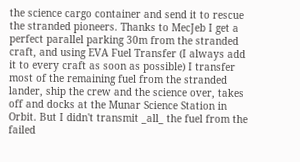the science cargo container and send it to rescue the stranded pioneers. Thanks to MecJeb I get a perfect parallel parking 30m from the stranded craft, and using EVA Fuel Transfer (I always add it to every craft as soon as possible) I transfer most of the remaining fuel from the stranded lander, ship the crew and the science over, takes off and docks at the Munar Science Station in Orbit. But I didn't transmit _all_ the fuel from the failed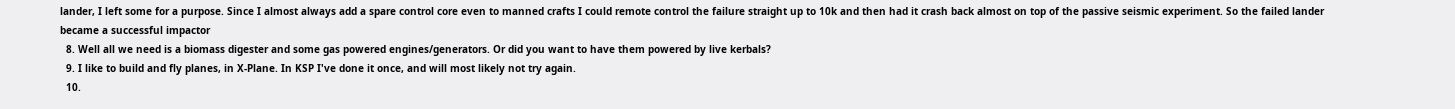lander, I left some for a purpose. Since I almost always add a spare control core even to manned crafts I could remote control the failure straight up to 10k and then had it crash back almost on top of the passive seismic experiment. So the failed lander became a successful impactor
  8. Well all we need is a biomass digester and some gas powered engines/generators. Or did you want to have them powered by live kerbals?
  9. I like to build and fly planes, in X-Plane. In KSP I've done it once, and will most likely not try again.
  10.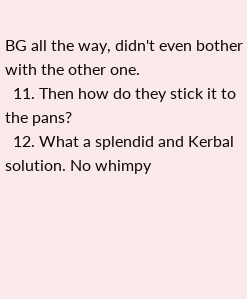BG all the way, didn't even bother with the other one.
  11. Then how do they stick it to the pans?
  12. What a splendid and Kerbal solution. No whimpy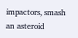impactors, smash an asteroid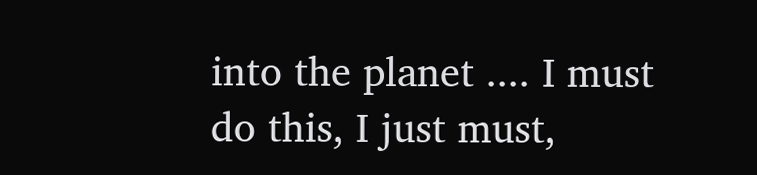into the planet .... I must do this, I just must,